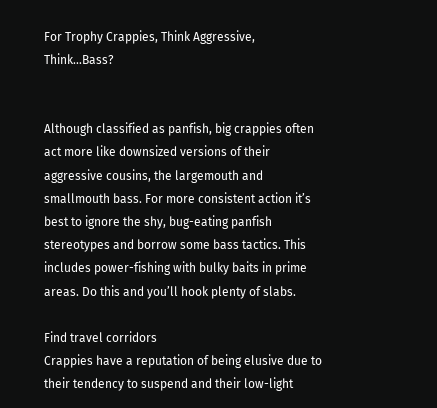For Trophy Crappies, Think Aggressive, Think…Bass?


Although classified as panfish, big crappies often act more like downsized versions of their aggressive cousins, the largemouth and smallmouth bass. For more consistent action it’s best to ignore the shy, bug-eating panfish stereotypes and borrow some bass tactics. This includes power-fishing with bulky baits in prime areas. Do this and you’ll hook plenty of slabs.

Find travel corridors
Crappies have a reputation of being elusive due to their tendency to suspend and their low-light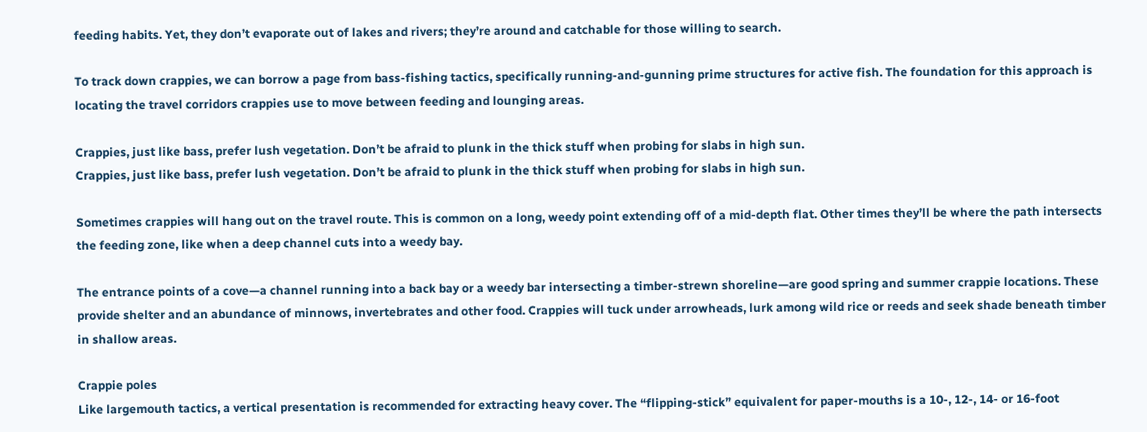feeding habits. Yet, they don’t evaporate out of lakes and rivers; they’re around and catchable for those willing to search.

To track down crappies, we can borrow a page from bass-fishing tactics, specifically running-and-gunning prime structures for active fish. The foundation for this approach is locating the travel corridors crappies use to move between feeding and lounging areas.

Crappies, just like bass, prefer lush vegetation. Don’t be afraid to plunk in the thick stuff when probing for slabs in high sun.
Crappies, just like bass, prefer lush vegetation. Don’t be afraid to plunk in the thick stuff when probing for slabs in high sun.

Sometimes crappies will hang out on the travel route. This is common on a long, weedy point extending off of a mid-depth flat. Other times they’ll be where the path intersects the feeding zone, like when a deep channel cuts into a weedy bay.

The entrance points of a cove—a channel running into a back bay or a weedy bar intersecting a timber-strewn shoreline—are good spring and summer crappie locations. These provide shelter and an abundance of minnows, invertebrates and other food. Crappies will tuck under arrowheads, lurk among wild rice or reeds and seek shade beneath timber in shallow areas.

Crappie poles
Like largemouth tactics, a vertical presentation is recommended for extracting heavy cover. The “flipping-stick” equivalent for paper-mouths is a 10-, 12-, 14- or 16-foot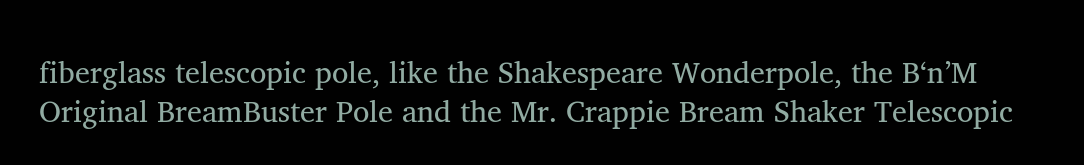fiberglass telescopic pole, like the Shakespeare Wonderpole, the B‘n’M Original BreamBuster Pole and the Mr. Crappie Bream Shaker Telescopic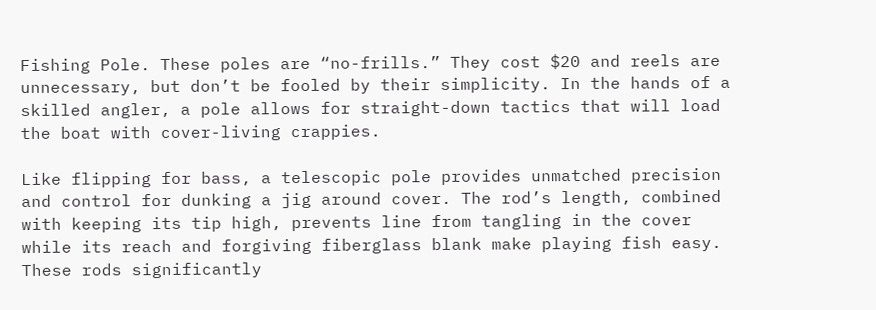Fishing Pole. These poles are “no-frills.” They cost $20 and reels are unnecessary, but don’t be fooled by their simplicity. In the hands of a skilled angler, a pole allows for straight-down tactics that will load the boat with cover-living crappies.

Like flipping for bass, a telescopic pole provides unmatched precision and control for dunking a jig around cover. The rod’s length, combined with keeping its tip high, prevents line from tangling in the cover while its reach and forgiving fiberglass blank make playing fish easy. These rods significantly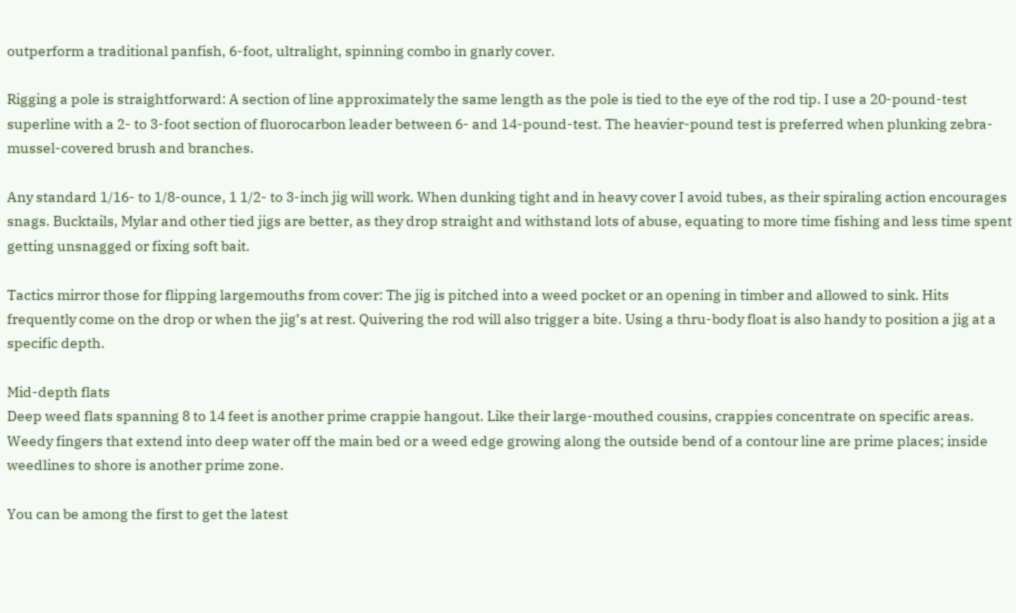outperform a traditional panfish, 6-foot, ultralight, spinning combo in gnarly cover.

Rigging a pole is straightforward: A section of line approximately the same length as the pole is tied to the eye of the rod tip. I use a 20-pound-test superline with a 2- to 3-foot section of fluorocarbon leader between 6- and 14-pound-test. The heavier-pound test is preferred when plunking zebra-mussel-covered brush and branches.

Any standard 1/16- to 1/8-ounce, 1 1/2- to 3-inch jig will work. When dunking tight and in heavy cover I avoid tubes, as their spiraling action encourages snags. Bucktails, Mylar and other tied jigs are better, as they drop straight and withstand lots of abuse, equating to more time fishing and less time spent getting unsnagged or fixing soft bait.

Tactics mirror those for flipping largemouths from cover: The jig is pitched into a weed pocket or an opening in timber and allowed to sink. Hits frequently come on the drop or when the jig’s at rest. Quivering the rod will also trigger a bite. Using a thru-body float is also handy to position a jig at a specific depth.

Mid-depth flats
Deep weed flats spanning 8 to 14 feet is another prime crappie hangout. Like their large-mouthed cousins, crappies concentrate on specific areas. Weedy fingers that extend into deep water off the main bed or a weed edge growing along the outside bend of a contour line are prime places; inside weedlines to shore is another prime zone.

You can be among the first to get the latest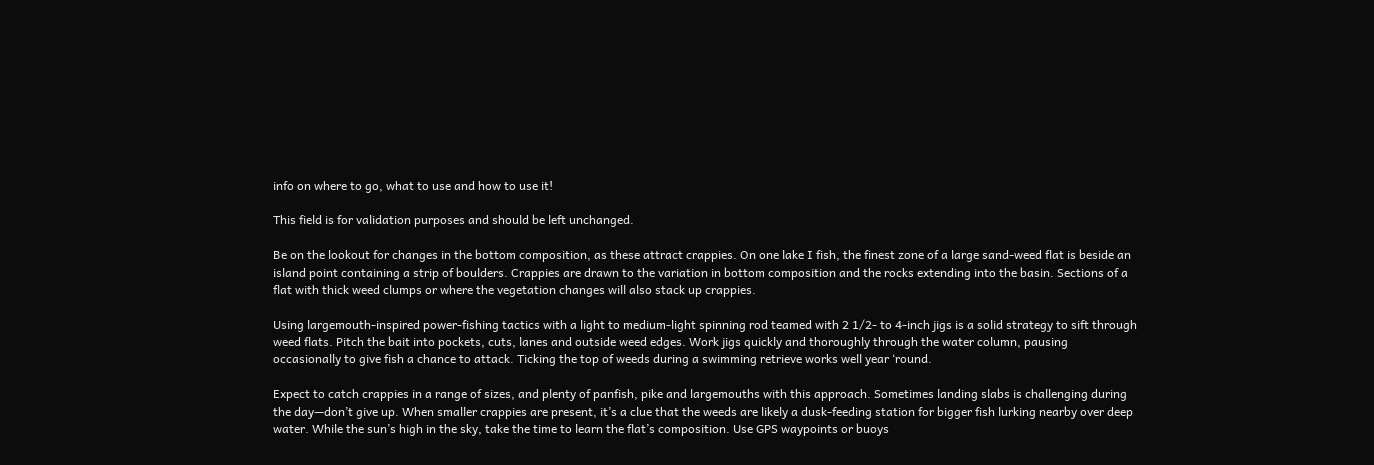info on where to go, what to use and how to use it!

This field is for validation purposes and should be left unchanged.

Be on the lookout for changes in the bottom composition, as these attract crappies. On one lake I fish, the finest zone of a large sand-weed flat is beside an island point containing a strip of boulders. Crappies are drawn to the variation in bottom composition and the rocks extending into the basin. Sections of a flat with thick weed clumps or where the vegetation changes will also stack up crappies.

Using largemouth-inspired power-fishing tactics with a light to medium-light spinning rod teamed with 2 1/2- to 4-inch jigs is a solid strategy to sift through weed flats. Pitch the bait into pockets, cuts, lanes and outside weed edges. Work jigs quickly and thoroughly through the water column, pausing occasionally to give fish a chance to attack. Ticking the top of weeds during a swimming retrieve works well year ‘round.

Expect to catch crappies in a range of sizes, and plenty of panfish, pike and largemouths with this approach. Sometimes landing slabs is challenging during the day—don’t give up. When smaller crappies are present, it’s a clue that the weeds are likely a dusk-feeding station for bigger fish lurking nearby over deep water. While the sun’s high in the sky, take the time to learn the flat’s composition. Use GPS waypoints or buoys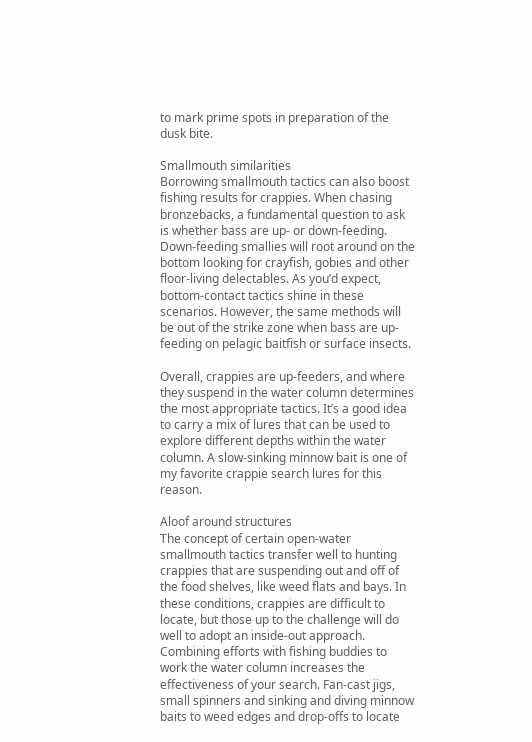to mark prime spots in preparation of the dusk bite.

Smallmouth similarities
Borrowing smallmouth tactics can also boost fishing results for crappies. When chasing bronzebacks, a fundamental question to ask is whether bass are up- or down-feeding. Down-feeding smallies will root around on the bottom looking for crayfish, gobies and other floor-living delectables. As you’d expect, bottom-contact tactics shine in these scenarios. However, the same methods will be out of the strike zone when bass are up-feeding on pelagic baitfish or surface insects.

Overall, crappies are up-feeders, and where they suspend in the water column determines the most appropriate tactics. It’s a good idea to carry a mix of lures that can be used to explore different depths within the water column. A slow-sinking minnow bait is one of my favorite crappie search lures for this reason.

Aloof around structures
The concept of certain open-water smallmouth tactics transfer well to hunting crappies that are suspending out and off of the food shelves, like weed flats and bays. In these conditions, crappies are difficult to locate, but those up to the challenge will do well to adopt an inside-out approach. Combining efforts with fishing buddies to work the water column increases the effectiveness of your search. Fan-cast jigs, small spinners and sinking and diving minnow baits to weed edges and drop-offs to locate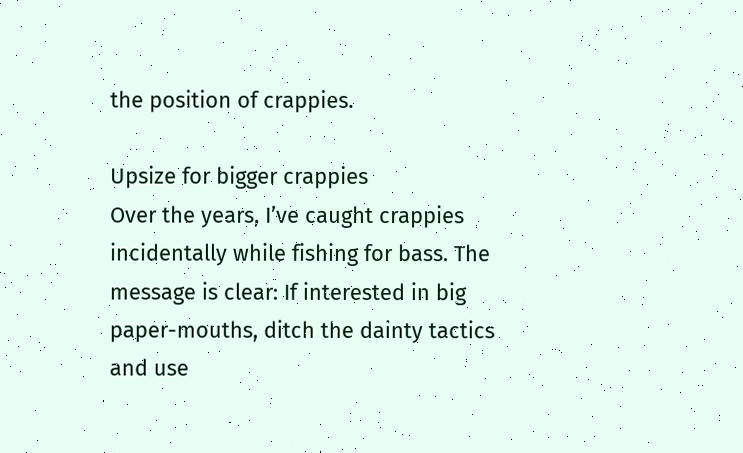the position of crappies.

Upsize for bigger crappies
Over the years, I’ve caught crappies incidentally while fishing for bass. The message is clear: If interested in big paper-mouths, ditch the dainty tactics and use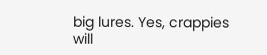big lures. Yes, crappies will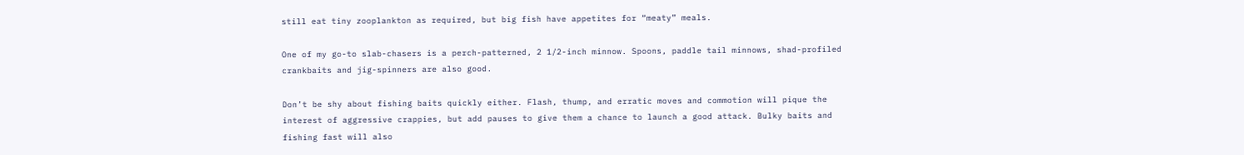still eat tiny zooplankton as required, but big fish have appetites for “meaty” meals.

One of my go-to slab-chasers is a perch-patterned, 2 1/2-inch minnow. Spoons, paddle tail minnows, shad-profiled crankbaits and jig-spinners are also good.

Don’t be shy about fishing baits quickly either. Flash, thump, and erratic moves and commotion will pique the interest of aggressive crappies, but add pauses to give them a chance to launch a good attack. Bulky baits and fishing fast will also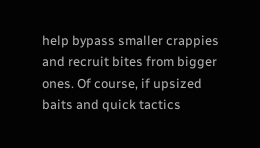help bypass smaller crappies and recruit bites from bigger ones. Of course, if upsized baits and quick tactics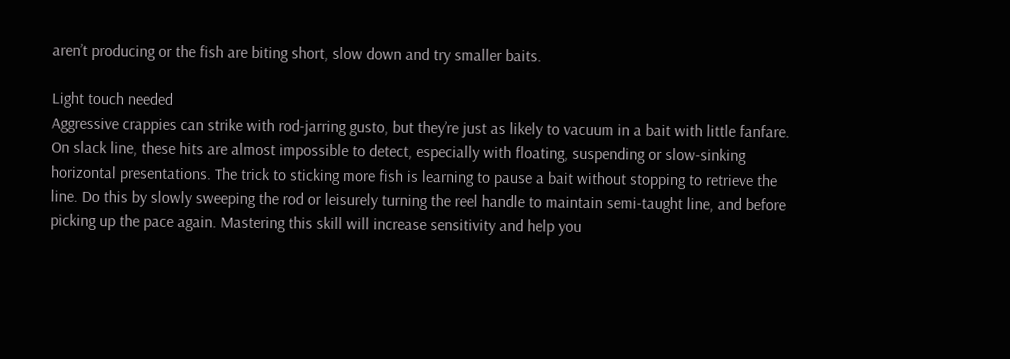aren’t producing or the fish are biting short, slow down and try smaller baits.

Light touch needed
Aggressive crappies can strike with rod-jarring gusto, but they’re just as likely to vacuum in a bait with little fanfare. On slack line, these hits are almost impossible to detect, especially with floating, suspending or slow-sinking horizontal presentations. The trick to sticking more fish is learning to pause a bait without stopping to retrieve the line. Do this by slowly sweeping the rod or leisurely turning the reel handle to maintain semi-taught line, and before picking up the pace again. Mastering this skill will increase sensitivity and help you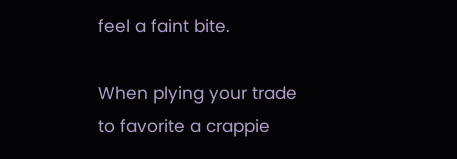feel a faint bite.

When plying your trade to favorite a crappie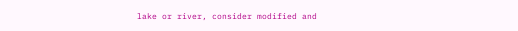lake or river, consider modified and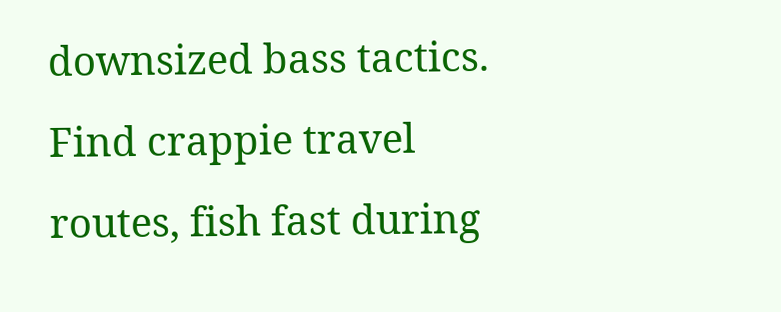downsized bass tactics. Find crappie travel routes, fish fast during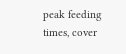peak feeding times, cover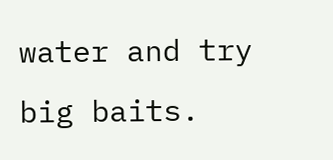water and try big baits.